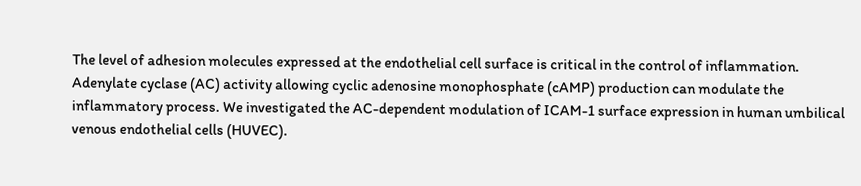The level of adhesion molecules expressed at the endothelial cell surface is critical in the control of inflammation. Adenylate cyclase (AC) activity allowing cyclic adenosine monophosphate (cAMP) production can modulate the inflammatory process. We investigated the AC-dependent modulation of ICAM-1 surface expression in human umbilical venous endothelial cells (HUVEC).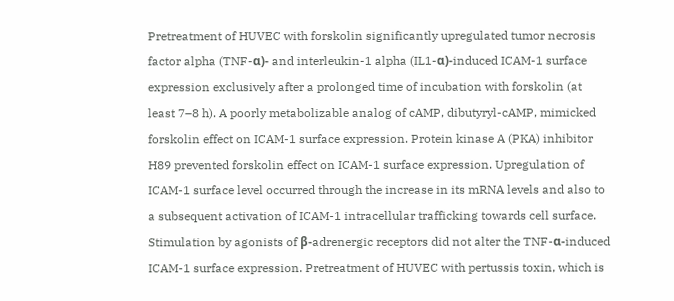Pretreatment of HUVEC with forskolin significantly upregulated tumor necrosis factor alpha (TNF-α)- and interleukin-1 alpha (IL1-α)-induced ICAM-1 surface expression exclusively after a prolonged time of incubation with forskolin (at least 7–8 h). A poorly metabolizable analog of cAMP, dibutyryl-cAMP, mimicked forskolin effect on ICAM-1 surface expression. Protein kinase A (PKA) inhibitor H89 prevented forskolin effect on ICAM-1 surface expression. Upregulation of ICAM-1 surface level occurred through the increase in its mRNA levels and also to a subsequent activation of ICAM-1 intracellular trafficking towards cell surface. Stimulation by agonists of β-adrenergic receptors did not alter the TNF-α-induced ICAM-1 surface expression. Pretreatment of HUVEC with pertussis toxin, which is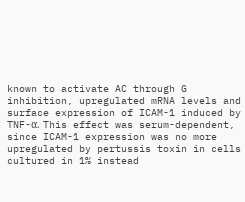known to activate AC through G inhibition, upregulated mRNA levels and surface expression of ICAM-1 induced by TNF-α. This effect was serum-dependent, since ICAM-1 expression was no more upregulated by pertussis toxin in cells cultured in 1% instead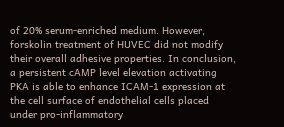of 20% serum-enriched medium. However, forskolin treatment of HUVEC did not modify their overall adhesive properties. In conclusion, a persistent cAMP level elevation activating PKA is able to enhance ICAM-1 expression at the cell surface of endothelial cells placed under pro-inflammatory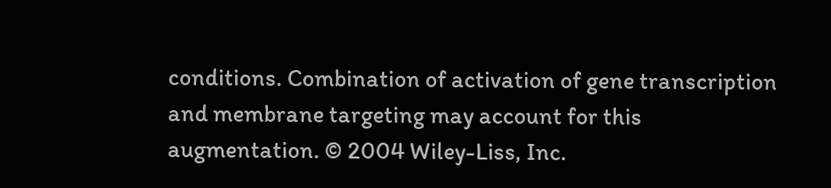conditions. Combination of activation of gene transcription and membrane targeting may account for this augmentation. © 2004 Wiley-Liss, Inc.